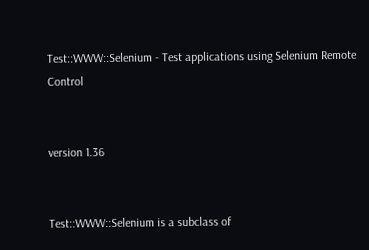Test::WWW::Selenium - Test applications using Selenium Remote Control


version 1.36


Test::WWW::Selenium is a subclass of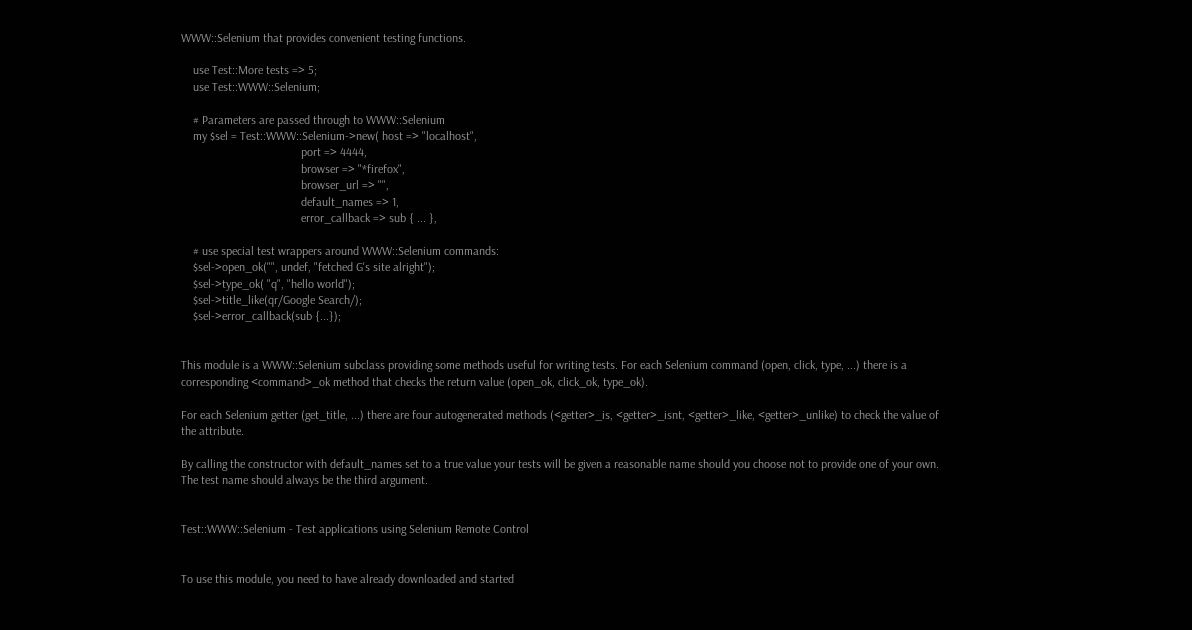WWW::Selenium that provides convenient testing functions.

    use Test::More tests => 5;
    use Test::WWW::Selenium;

    # Parameters are passed through to WWW::Selenium
    my $sel = Test::WWW::Selenium->new( host => "localhost",
                                        port => 4444,
                                        browser => "*firefox",
                                        browser_url => "",
                                        default_names => 1,
                                        error_callback => sub { ... },

    # use special test wrappers around WWW::Selenium commands:
    $sel->open_ok("", undef, "fetched G's site alright");
    $sel->type_ok( "q", "hello world");
    $sel->title_like(qr/Google Search/);
    $sel->error_callback(sub {...});


This module is a WWW::Selenium subclass providing some methods useful for writing tests. For each Selenium command (open, click, type, ...) there is a corresponding <command>_ok method that checks the return value (open_ok, click_ok, type_ok).

For each Selenium getter (get_title, ...) there are four autogenerated methods (<getter>_is, <getter>_isnt, <getter>_like, <getter>_unlike) to check the value of the attribute.

By calling the constructor with default_names set to a true value your tests will be given a reasonable name should you choose not to provide one of your own. The test name should always be the third argument.


Test::WWW::Selenium - Test applications using Selenium Remote Control


To use this module, you need to have already downloaded and started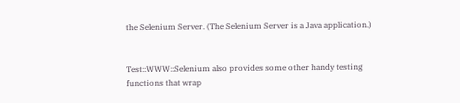the Selenium Server. (The Selenium Server is a Java application.)


Test::WWW::Selenium also provides some other handy testing functions that wrap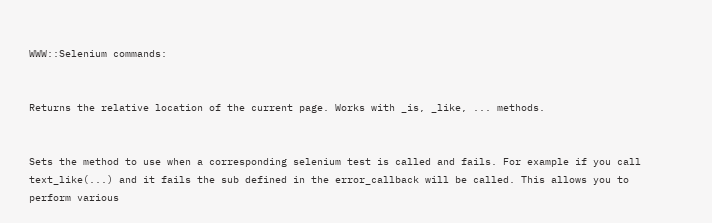WWW::Selenium commands:


Returns the relative location of the current page. Works with _is, _like, ... methods.


Sets the method to use when a corresponding selenium test is called and fails. For example if you call text_like(...) and it fails the sub defined in the error_callback will be called. This allows you to perform various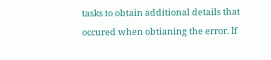tasks to obtain additional details that occured when obtianing the error. If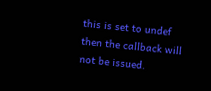this is set to undef then the callback will not be issued.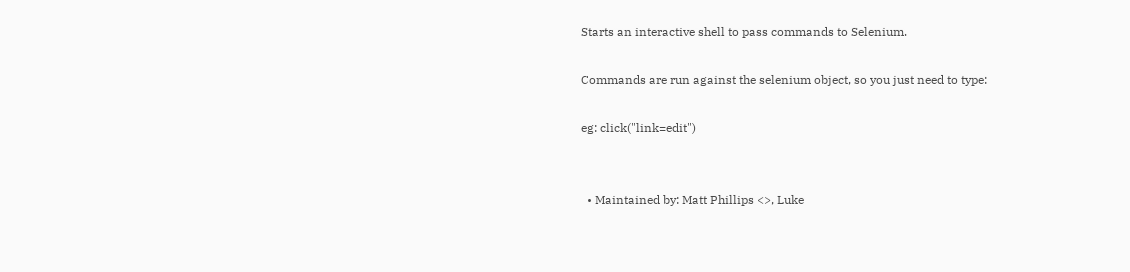Starts an interactive shell to pass commands to Selenium.

Commands are run against the selenium object, so you just need to type:

eg: click("link=edit")


  • Maintained by: Matt Phillips <>, Luke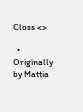Closs <>

  • Originally by Mattia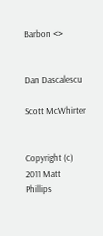Barbon <>


Dan Dascalescu

Scott McWhirter


Copyright (c) 2011 Matt Phillips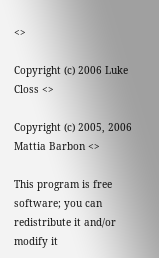<>

Copyright (c) 2006 Luke Closs <>

Copyright (c) 2005, 2006 Mattia Barbon <>

This program is free software; you can redistribute it and/or modify it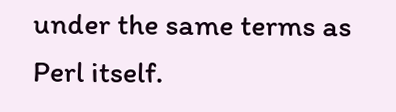under the same terms as Perl itself.